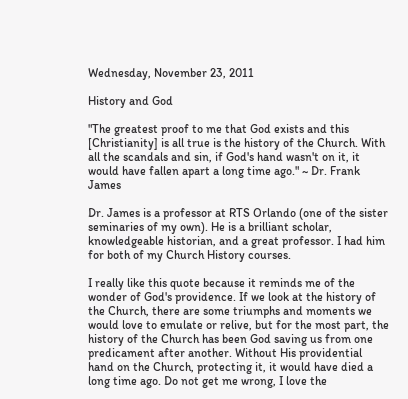Wednesday, November 23, 2011

History and God

"The greatest proof to me that God exists and this [Christianity] is all true is the history of the Church. With all the scandals and sin, if God's hand wasn't on it, it would have fallen apart a long time ago." ~ Dr. Frank James

Dr. James is a professor at RTS Orlando (one of the sister seminaries of my own). He is a brilliant scholar, knowledgeable historian, and a great professor. I had him for both of my Church History courses.

I really like this quote because it reminds me of the wonder of God's providence. If we look at the history of the Church, there are some triumphs and moments we would love to emulate or relive, but for the most part, the history of the Church has been God saving us from one predicament after another. Without His providential hand on the Church, protecting it, it would have died a long time ago. Do not get me wrong, I love the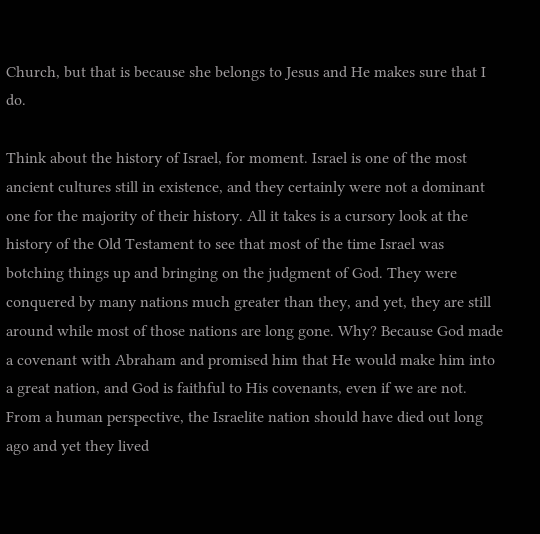Church, but that is because she belongs to Jesus and He makes sure that I do.

Think about the history of Israel, for moment. Israel is one of the most ancient cultures still in existence, and they certainly were not a dominant one for the majority of their history. All it takes is a cursory look at the history of the Old Testament to see that most of the time Israel was botching things up and bringing on the judgment of God. They were conquered by many nations much greater than they, and yet, they are still around while most of those nations are long gone. Why? Because God made a covenant with Abraham and promised him that He would make him into a great nation, and God is faithful to His covenants, even if we are not. From a human perspective, the Israelite nation should have died out long ago and yet they lived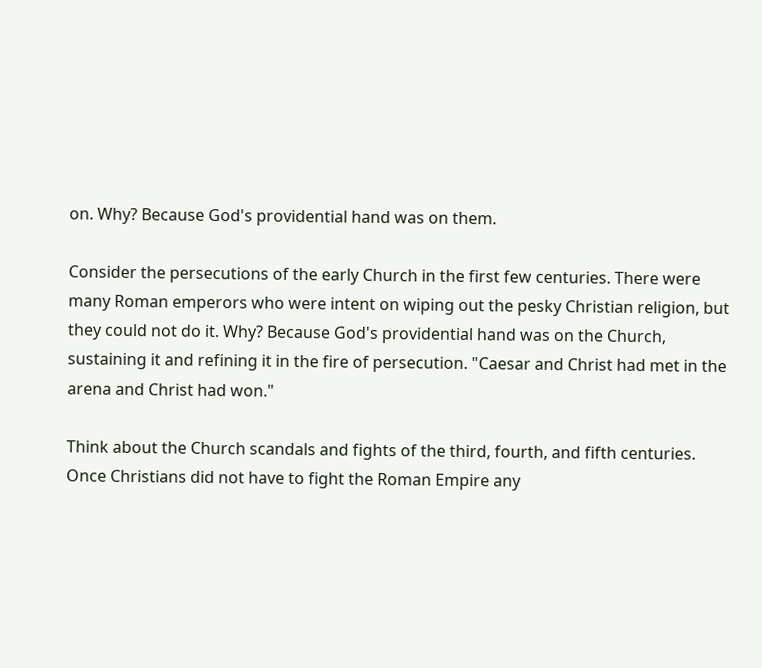on. Why? Because God's providential hand was on them.

Consider the persecutions of the early Church in the first few centuries. There were many Roman emperors who were intent on wiping out the pesky Christian religion, but they could not do it. Why? Because God's providential hand was on the Church, sustaining it and refining it in the fire of persecution. "Caesar and Christ had met in the arena and Christ had won."

Think about the Church scandals and fights of the third, fourth, and fifth centuries. Once Christians did not have to fight the Roman Empire any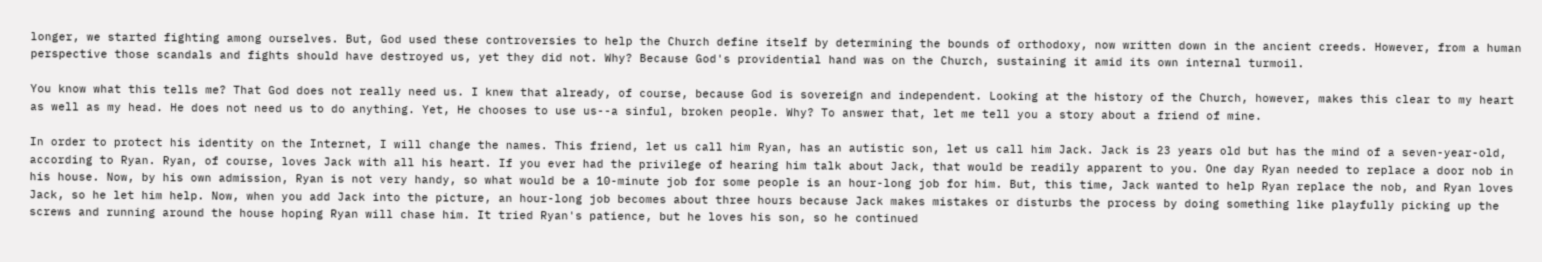longer, we started fighting among ourselves. But, God used these controversies to help the Church define itself by determining the bounds of orthodoxy, now written down in the ancient creeds. However, from a human perspective those scandals and fights should have destroyed us, yet they did not. Why? Because God's providential hand was on the Church, sustaining it amid its own internal turmoil.

You know what this tells me? That God does not really need us. I knew that already, of course, because God is sovereign and independent. Looking at the history of the Church, however, makes this clear to my heart as well as my head. He does not need us to do anything. Yet, He chooses to use us--a sinful, broken people. Why? To answer that, let me tell you a story about a friend of mine.

In order to protect his identity on the Internet, I will change the names. This friend, let us call him Ryan, has an autistic son, let us call him Jack. Jack is 23 years old but has the mind of a seven-year-old, according to Ryan. Ryan, of course, loves Jack with all his heart. If you ever had the privilege of hearing him talk about Jack, that would be readily apparent to you. One day Ryan needed to replace a door nob in his house. Now, by his own admission, Ryan is not very handy, so what would be a 10-minute job for some people is an hour-long job for him. But, this time, Jack wanted to help Ryan replace the nob, and Ryan loves Jack, so he let him help. Now, when you add Jack into the picture, an hour-long job becomes about three hours because Jack makes mistakes or disturbs the process by doing something like playfully picking up the screws and running around the house hoping Ryan will chase him. It tried Ryan's patience, but he loves his son, so he continued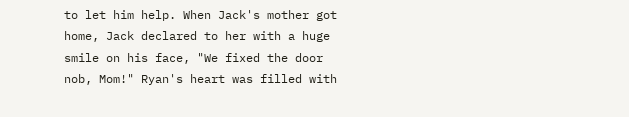to let him help. When Jack's mother got home, Jack declared to her with a huge smile on his face, "We fixed the door nob, Mom!" Ryan's heart was filled with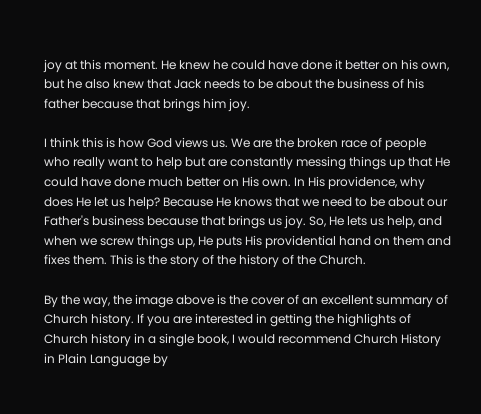joy at this moment. He knew he could have done it better on his own, but he also knew that Jack needs to be about the business of his father because that brings him joy.

I think this is how God views us. We are the broken race of people who really want to help but are constantly messing things up that He could have done much better on His own. In His providence, why does He let us help? Because He knows that we need to be about our Father's business because that brings us joy. So, He lets us help, and when we screw things up, He puts His providential hand on them and fixes them. This is the story of the history of the Church.

By the way, the image above is the cover of an excellent summary of Church history. If you are interested in getting the highlights of Church history in a single book, I would recommend Church History in Plain Language by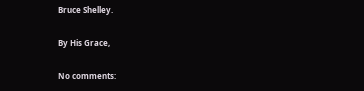Bruce Shelley.

By His Grace,

No comments: